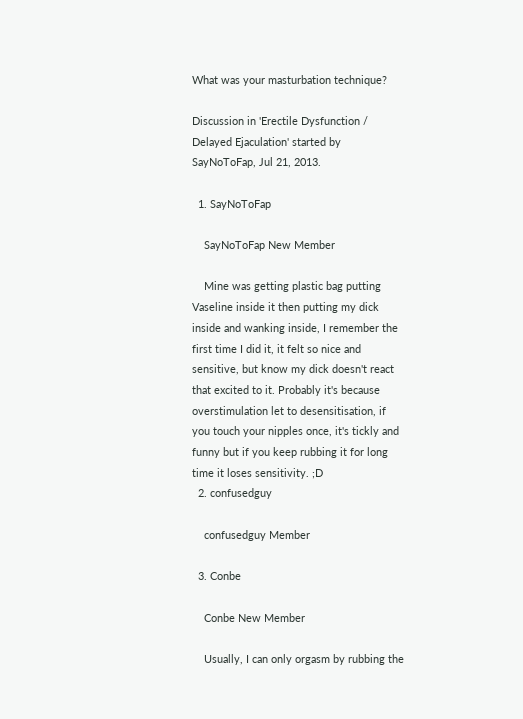What was your masturbation technique?

Discussion in 'Erectile Dysfunction / Delayed Ejaculation' started by SayNoToFap, Jul 21, 2013.

  1. SayNoToFap

    SayNoToFap New Member

    Mine was getting plastic bag putting Vaseline inside it then putting my dick inside and wanking inside, I remember the first time I did it, it felt so nice and sensitive, but know my dick doesn't react that excited to it. Probably it's because overstimulation let to desensitisation, if you touch your nipples once, it's tickly and funny but if you keep rubbing it for long time it loses sensitivity. ;D
  2. confusedguy

    confusedguy Member

  3. Conbe

    Conbe New Member

    Usually, I can only orgasm by rubbing the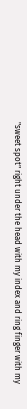"sweet spot" right under the head with my index and ring finger with my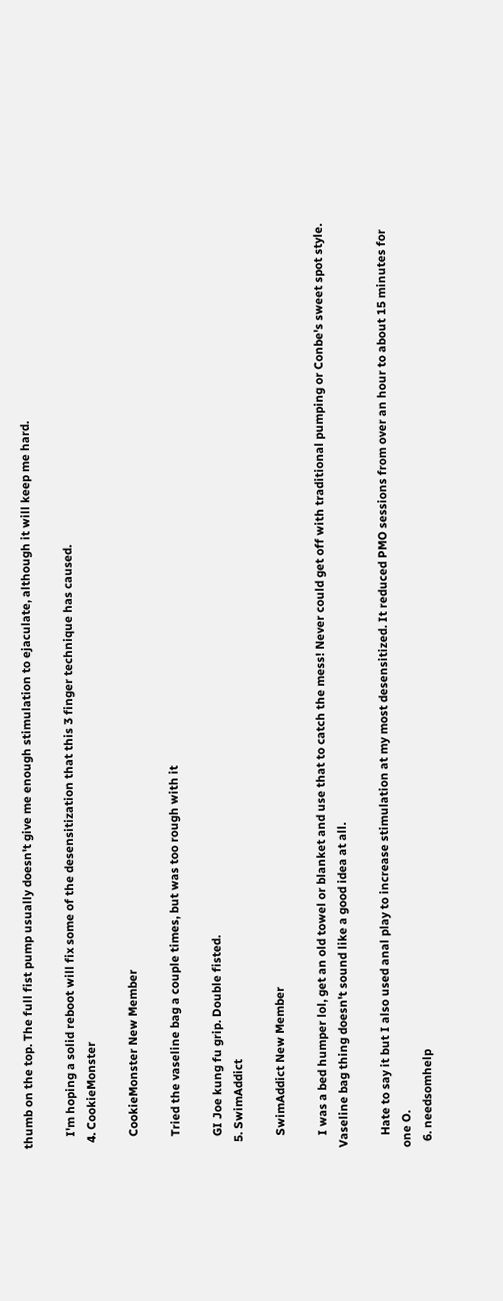thumb on the top. The full fist pump usually doesn't give me enough stimulation to ejaculate, although it will keep me hard.

    I'm hoping a solid reboot will fix some of the desensitization that this 3 finger technique has caused.
  4. CookieMonster

    CookieMonster New Member

    Tried the vaseline bag a couple times, but was too rough with it

    GI Joe kung fu grip. Double fisted.
  5. SwimAddict

    SwimAddict New Member

    I was a bed humper lol, get an old towel or blanket and use that to catch the mess! Never could get off with traditional pumping or Conbe's sweet spot style. Vaseline bag thing doesn't sound like a good idea at all.

    Hate to say it but I also used anal play to increase stimulation at my most desensitized. It reduced PMO sessions from over an hour to about 15 minutes for one O.
  6. needsomhelp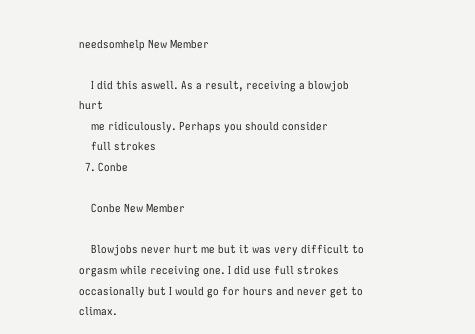needsomhelp New Member

    I did this aswell. As a result, receiving a blowjob hurt
    me ridiculously. Perhaps you should consider
    full strokes
  7. Conbe

    Conbe New Member

    Blowjobs never hurt me but it was very difficult to orgasm while receiving one. I did use full strokes occasionally but I would go for hours and never get to climax.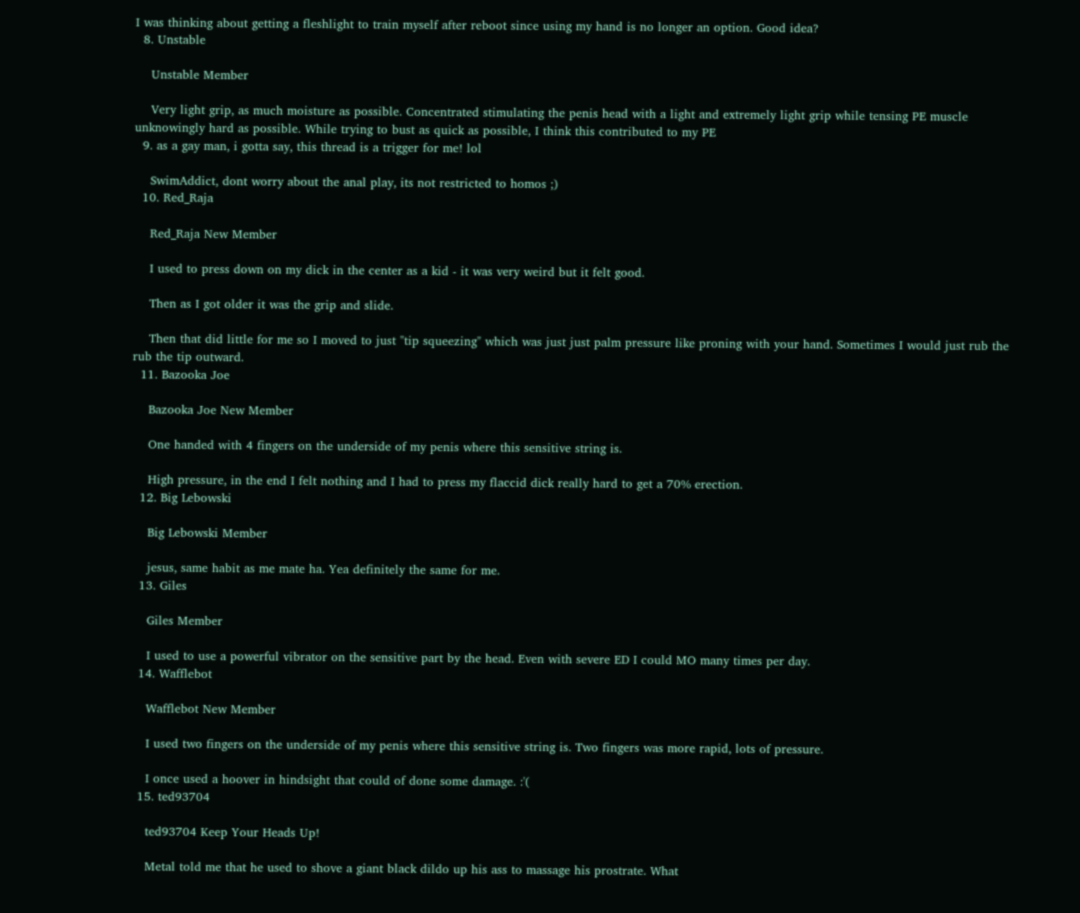I was thinking about getting a fleshlight to train myself after reboot since using my hand is no longer an option. Good idea?
  8. Unstable

    Unstable Member

    Very light grip, as much moisture as possible. Concentrated stimulating the penis head with a light and extremely light grip while tensing PE muscle unknowingly hard as possible. While trying to bust as quick as possible, I think this contributed to my PE
  9. as a gay man, i gotta say, this thread is a trigger for me! lol

    SwimAddict, dont worry about the anal play, its not restricted to homos ;)
  10. Red_Raja

    Red_Raja New Member

    I used to press down on my dick in the center as a kid - it was very weird but it felt good.

    Then as I got older it was the grip and slide.

    Then that did little for me so I moved to just "tip squeezing" which was just just palm pressure like proning with your hand. Sometimes I would just rub the rub the tip outward.
  11. Bazooka Joe

    Bazooka Joe New Member

    One handed with 4 fingers on the underside of my penis where this sensitive string is.

    High pressure, in the end I felt nothing and I had to press my flaccid dick really hard to get a 70% erection.
  12. Big Lebowski

    Big Lebowski Member

    jesus, same habit as me mate ha. Yea definitely the same for me.
  13. Giles

    Giles Member

    I used to use a powerful vibrator on the sensitive part by the head. Even with severe ED I could MO many times per day.
  14. Wafflebot

    Wafflebot New Member

    I used two fingers on the underside of my penis where this sensitive string is. Two fingers was more rapid, lots of pressure.

    I once used a hoover in hindsight that could of done some damage. :'(
  15. ted93704

    ted93704 Keep Your Heads Up!

    Metal told me that he used to shove a giant black dildo up his ass to massage his prostrate. What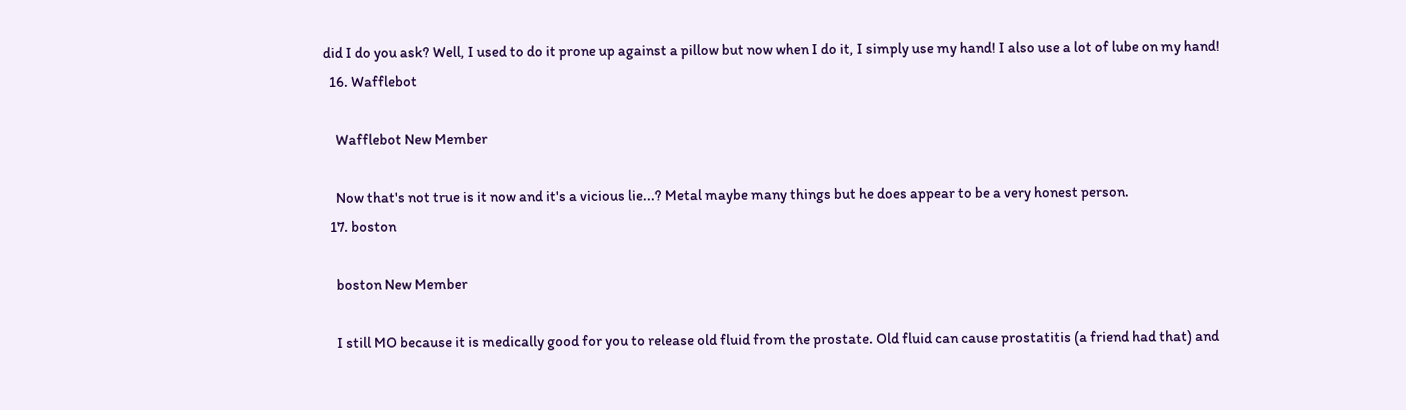did I do you ask? Well, I used to do it prone up against a pillow but now when I do it, I simply use my hand! I also use a lot of lube on my hand!
  16. Wafflebot

    Wafflebot New Member

    Now that's not true is it now and it's a vicious lie...? Metal maybe many things but he does appear to be a very honest person.
  17. boston

    boston New Member

    I still MO because it is medically good for you to release old fluid from the prostate. Old fluid can cause prostatitis (a friend had that) and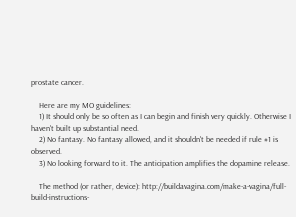prostate cancer.

    Here are my MO guidelines:
    1) It should only be so often as I can begin and finish very quickly. Otherwise I haven't built up substantial need.
    2) No fantasy. No fantasy allowed, and it shouldn't be needed if rule #1 is observed.
    3) No looking forward to it. The anticipation amplifies the dopamine release.

    The method (or rather, device): http://buildavagina.com/make-a-vagina/full-build-instructions-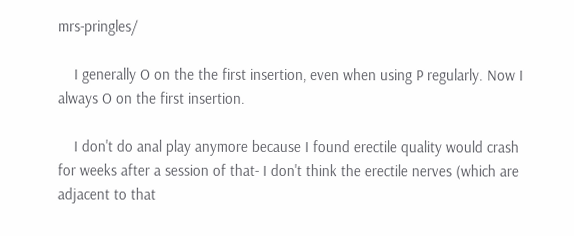mrs-pringles/

    I generally O on the the first insertion, even when using P regularly. Now I always O on the first insertion.

    I don't do anal play anymore because I found erectile quality would crash for weeks after a session of that- I don't think the erectile nerves (which are adjacent to that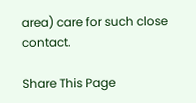area) care for such close contact.

Share This Page